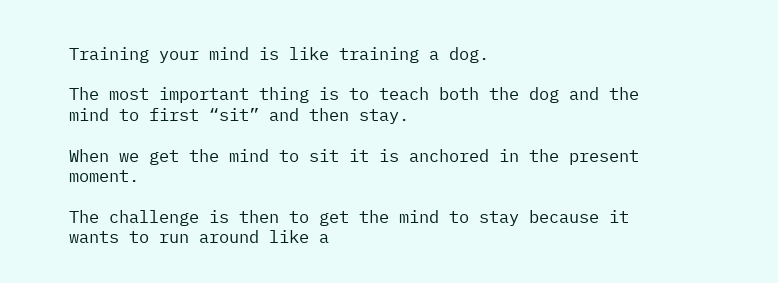Training your mind is like training a dog.

The most important thing is to teach both the dog and the mind to first “sit” and then stay.

When we get the mind to sit it is anchored in the present moment.

The challenge is then to get the mind to stay because it wants to run around like a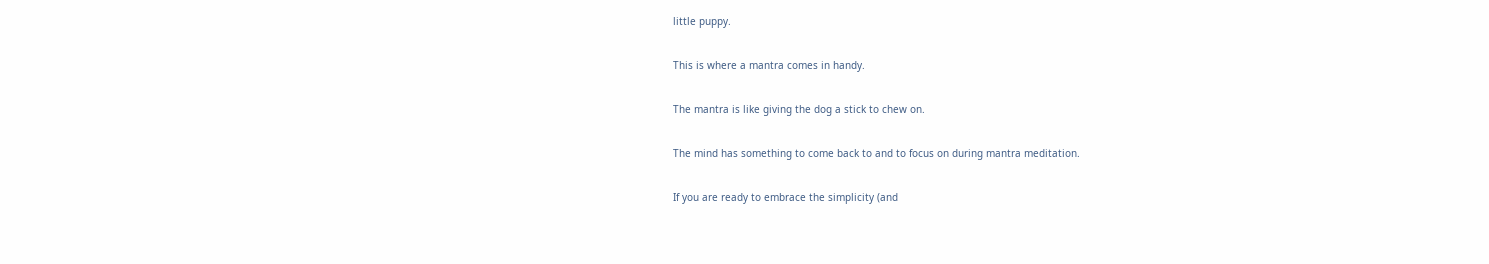little puppy.

This is where a mantra comes in handy.

The mantra is like giving the dog a stick to chew on.

The mind has something to come back to and to focus on during mantra meditation.

If you are ready to embrace the simplicity (and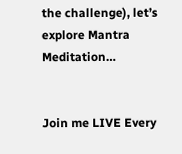the challenge), let’s explore Mantra Meditation…


Join me LIVE Every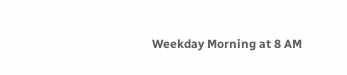Weekday Morning at 8 AM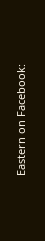Eastern on Facebook: